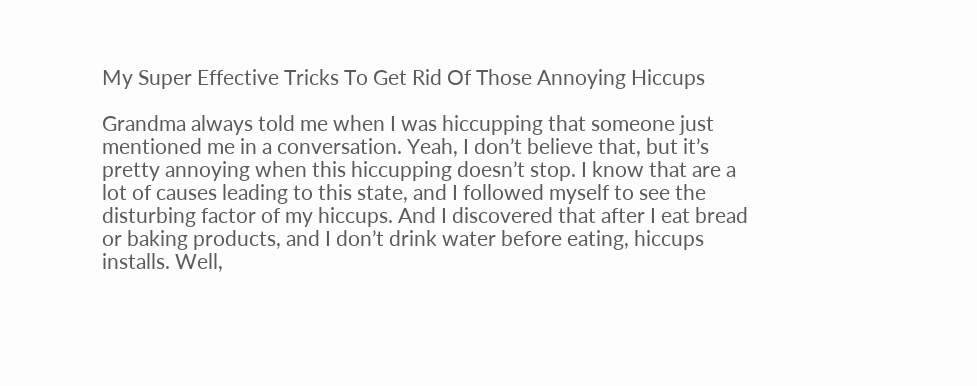My Super Effective Tricks To Get Rid Of Those Annoying Hiccups

Grandma always told me when I was hiccupping that someone just mentioned me in a conversation. Yeah, I don’t believe that, but it’s pretty annoying when this hiccupping doesn’t stop. I know that are a lot of causes leading to this state, and I followed myself to see the disturbing factor of my hiccups. And I discovered that after I eat bread or baking products, and I don’t drink water before eating, hiccups installs. Well,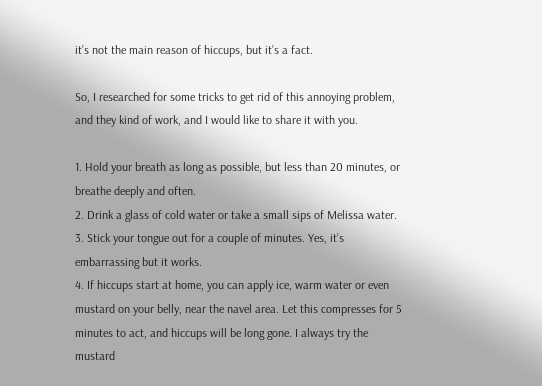it’s not the main reason of hiccups, but it’s a fact.

So, I researched for some tricks to get rid of this annoying problem, and they kind of work, and I would like to share it with you.

1. Hold your breath as long as possible, but less than 20 minutes, or breathe deeply and often.
2. Drink a glass of cold water or take a small sips of Melissa water.
3. Stick your tongue out for a couple of minutes. Yes, it’s embarrassing but it works.
4. If hiccups start at home, you can apply ice, warm water or even mustard on your belly, near the navel area. Let this compresses for 5 minutes to act, and hiccups will be long gone. I always try the mustard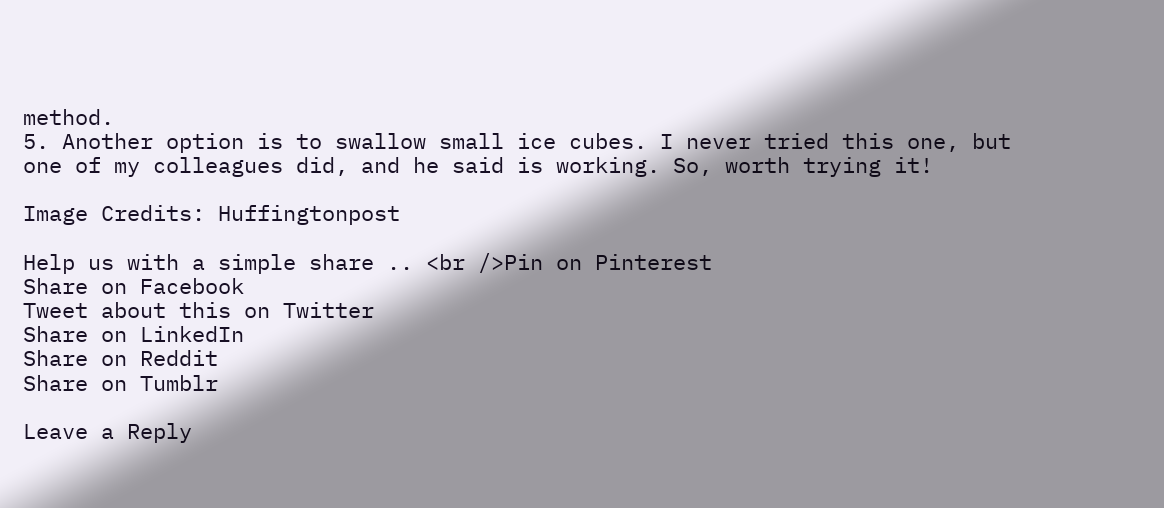method.
5. Another option is to swallow small ice cubes. I never tried this one, but one of my colleagues did, and he said is working. So, worth trying it!

Image Credits: Huffingtonpost

Help us with a simple share .. <br />Pin on Pinterest
Share on Facebook
Tweet about this on Twitter
Share on LinkedIn
Share on Reddit
Share on Tumblr

Leave a Reply